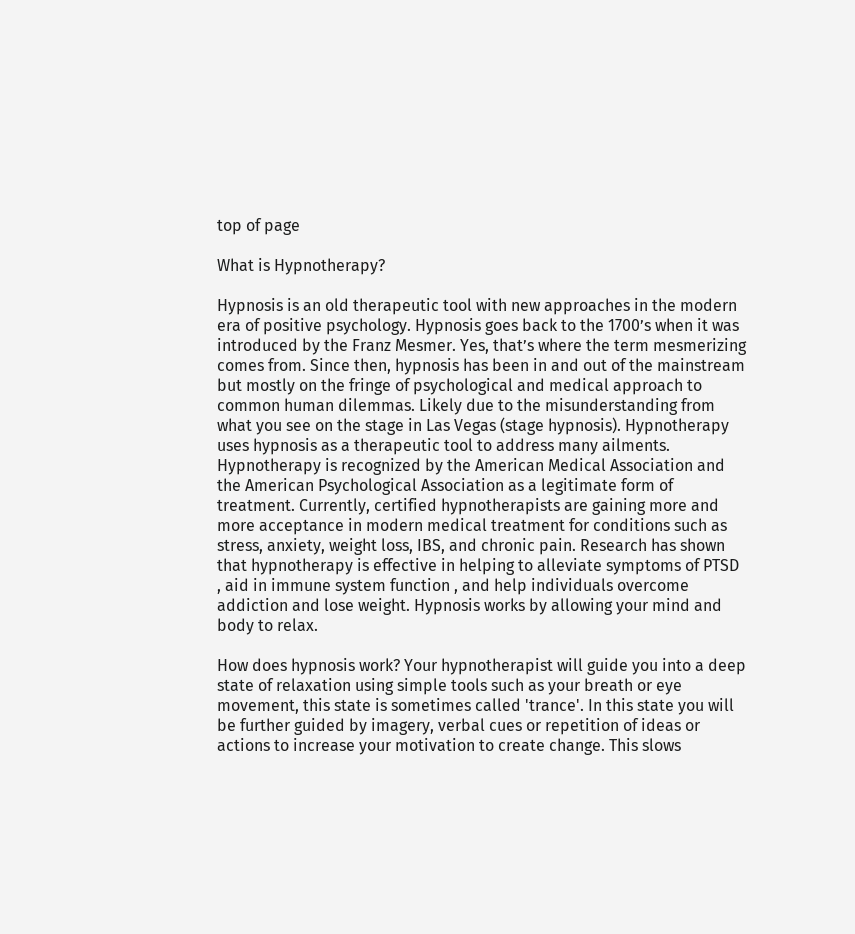top of page

What is Hypnotherapy?

Hypnosis is an old therapeutic tool with new approaches in the modern era of positive psychology. Hypnosis goes back to the 1700’s when it was introduced by the Franz Mesmer. Yes, that’s where the term mesmerizing comes from. Since then, hypnosis has been in and out of the mainstream but mostly on the fringe of psychological and medical approach to common human dilemmas. Likely due to the misunderstanding from what you see on the stage in Las Vegas (stage hypnosis). Hypnotherapy uses hypnosis as a therapeutic tool to address many ailments. Hypnotherapy is recognized by the American Medical Association and the American Psychological Association as a legitimate form of treatment. Currently, certified hypnotherapists are gaining more and more acceptance in modern medical treatment for conditions such as stress, anxiety, weight loss, IBS, and chronic pain. Research has shown that hypnotherapy is effective in helping to alleviate symptoms of PTSD , aid in immune system function , and help individuals overcome addiction and lose weight. Hypnosis works by allowing your mind and body to relax.

How does hypnosis work? Your hypnotherapist will guide you into a deep state of relaxation using simple tools such as your breath or eye movement, this state is sometimes called 'trance'. In this state you will be further guided by imagery, verbal cues or repetition of ideas or actions to increase your motivation to create change. This slows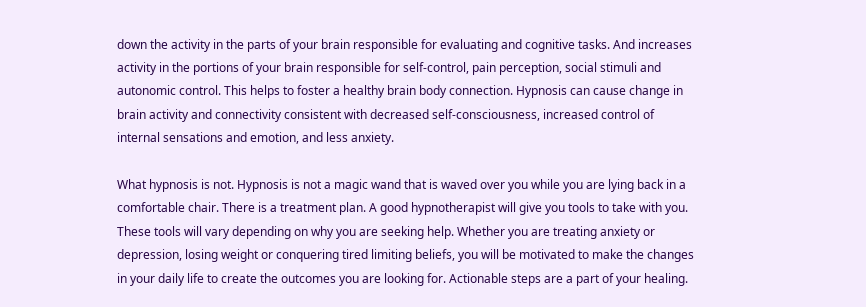down the activity in the parts of your brain responsible for evaluating and cognitive tasks. And increases activity in the portions of your brain responsible for self-control, pain perception, social stimuli and autonomic control. This helps to foster a healthy brain body connection. Hypnosis can cause change in brain activity and connectivity consistent with decreased self-consciousness, increased control of internal sensations and emotion, and less anxiety.

What hypnosis is not. Hypnosis is not a magic wand that is waved over you while you are lying back in a comfortable chair. There is a treatment plan. A good hypnotherapist will give you tools to take with you. These tools will vary depending on why you are seeking help. Whether you are treating anxiety or depression, losing weight or conquering tired limiting beliefs, you will be motivated to make the changes in your daily life to create the outcomes you are looking for. Actionable steps are a part of your healing.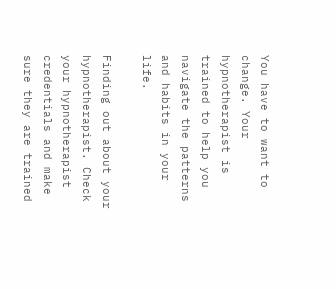You have to want to change. Your hypnotherapist is trained to help you navigate the patterns and habits in your life.

Finding out about your hypnotherapist. Check your hypnotherapist credentials and make sure they are trained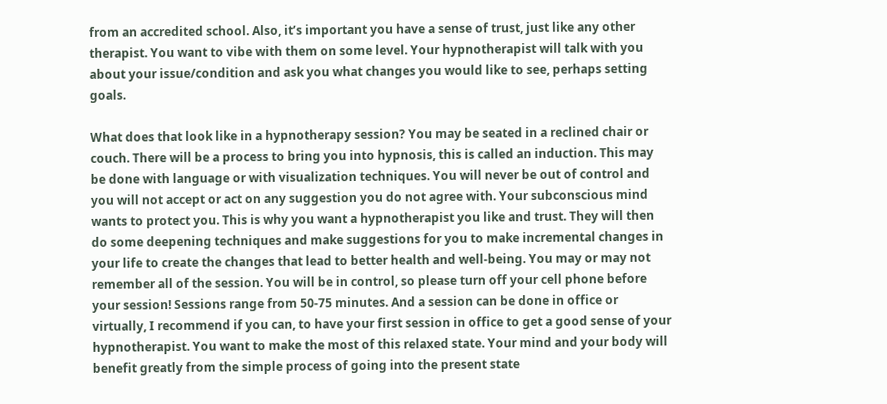from an accredited school. Also, it’s important you have a sense of trust, just like any other therapist. You want to vibe with them on some level. Your hypnotherapist will talk with you about your issue/condition and ask you what changes you would like to see, perhaps setting goals.

What does that look like in a hypnotherapy session? You may be seated in a reclined chair or couch. There will be a process to bring you into hypnosis, this is called an induction. This may be done with language or with visualization techniques. You will never be out of control and you will not accept or act on any suggestion you do not agree with. Your subconscious mind wants to protect you. This is why you want a hypnotherapist you like and trust. They will then do some deepening techniques and make suggestions for you to make incremental changes in your life to create the changes that lead to better health and well-being. You may or may not remember all of the session. You will be in control, so please turn off your cell phone before your session! Sessions range from 50-75 minutes. And a session can be done in office or virtually, I recommend if you can, to have your first session in office to get a good sense of your hypnotherapist. You want to make the most of this relaxed state. Your mind and your body will benefit greatly from the simple process of going into the present state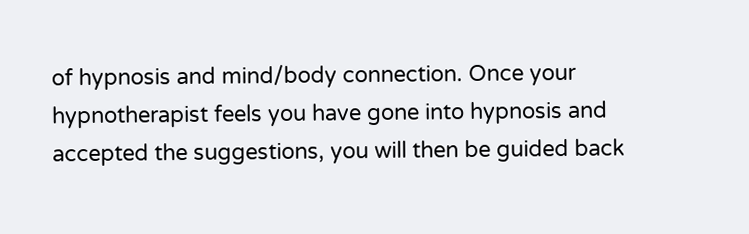of hypnosis and mind/body connection. Once your hypnotherapist feels you have gone into hypnosis and accepted the suggestions, you will then be guided back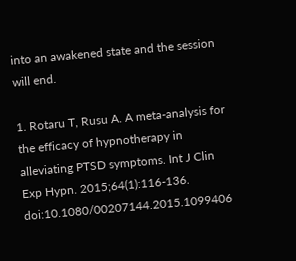into an awakened state and the session will end.

1. Rotaru T, Rusu A. A meta-analysis for the efficacy of hypnotherapy in alleviating PTSD symptoms. Int J Clin Exp Hypn. 2015;64(1):116-136. doi:10.1080/00207144.2015.1099406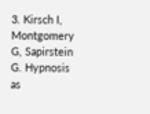3. Kirsch I, Montgomery G, Sapirstein G. Hypnosis as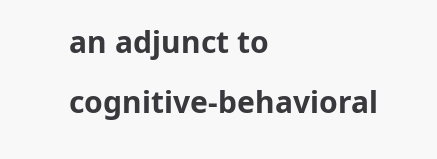an adjunct to cognitive-behavioral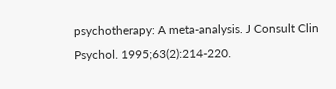psychotherapy: A meta-analysis. J Consult Clin Psychol. 1995;63(2):214-220.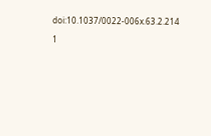doi:10.1037/0022-006x.63.2.214

1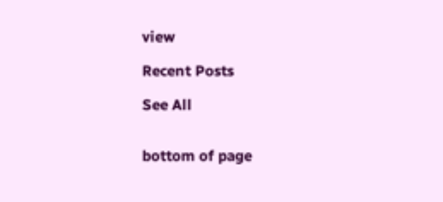view

Recent Posts

See All


bottom of page